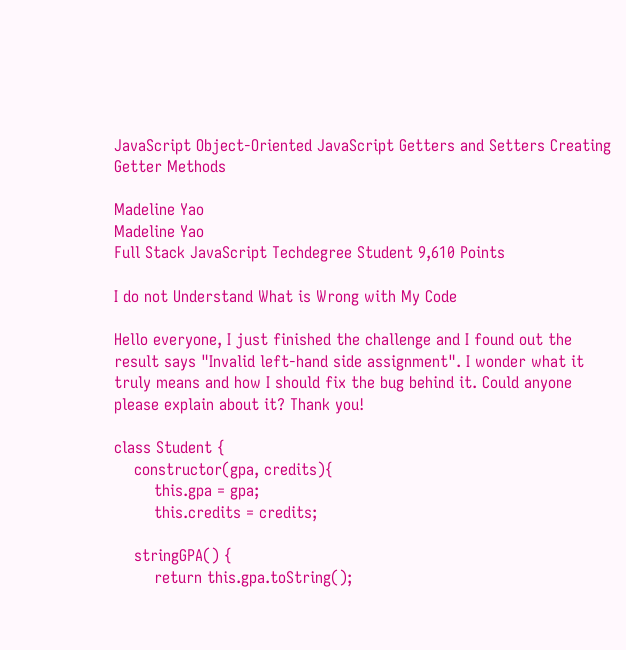JavaScript Object-Oriented JavaScript Getters and Setters Creating Getter Methods

Madeline Yao
Madeline Yao
Full Stack JavaScript Techdegree Student 9,610 Points

I do not Understand What is Wrong with My Code

Hello everyone, I just finished the challenge and I found out the result says "Invalid left-hand side assignment". I wonder what it truly means and how I should fix the bug behind it. Could anyone please explain about it? Thank you!

class Student {
    constructor(gpa, credits){
        this.gpa = gpa;
        this.credits = credits;

    stringGPA() {
        return this.gpa.toString();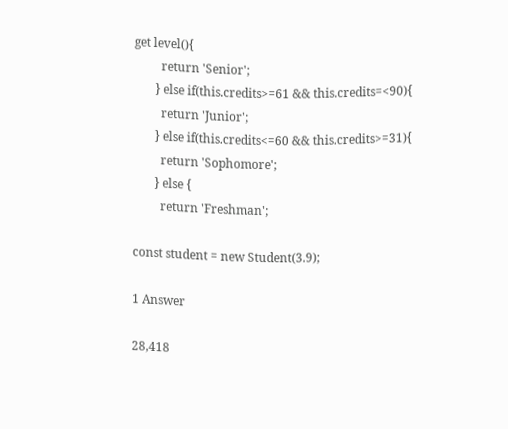get level(){
         return 'Senior';
       } else if(this.credits>=61 && this.credits=<90){
         return 'Junior';
       } else if(this.credits<=60 && this.credits>=31){
         return 'Sophomore';
       } else {
         return 'Freshman';

const student = new Student(3.9);

1 Answer

28,418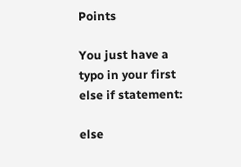Points

You just have a typo in your first else if statement:

else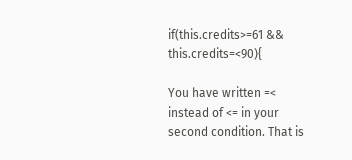if(this.credits>=61 && this.credits=<90){

You have written =< instead of <= in your second condition. That is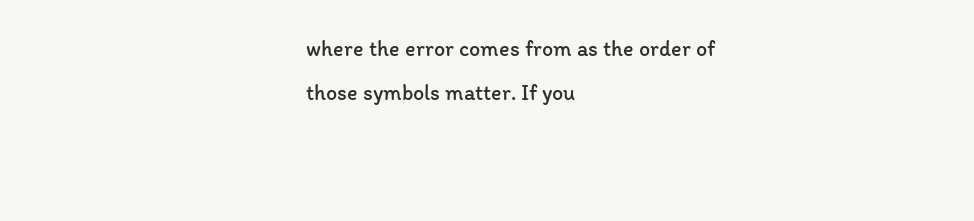where the error comes from as the order of those symbols matter. If you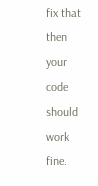fix that then your code should work fine.